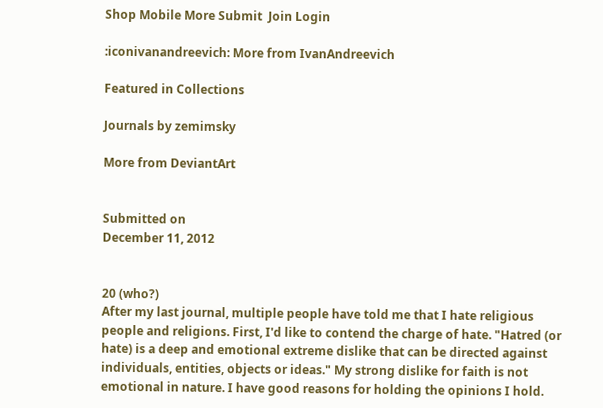Shop Mobile More Submit  Join Login

:iconivanandreevich: More from IvanAndreevich

Featured in Collections

Journals by zemimsky

More from DeviantArt


Submitted on
December 11, 2012


20 (who?)
After my last journal, multiple people have told me that I hate religious people and religions. First, I'd like to contend the charge of hate. "Hatred (or hate) is a deep and emotional extreme dislike that can be directed against individuals, entities, objects or ideas." My strong dislike for faith is not emotional in nature. I have good reasons for holding the opinions I hold.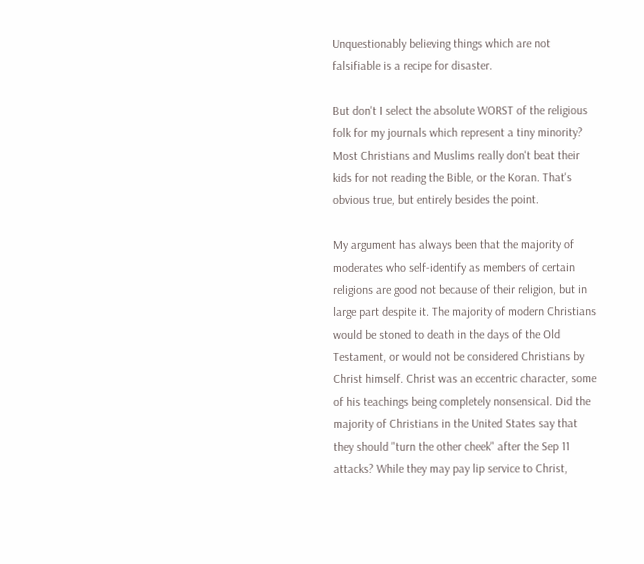Unquestionably believing things which are not falsifiable is a recipe for disaster.

But don't I select the absolute WORST of the religious folk for my journals which represent a tiny minority? Most Christians and Muslims really don't beat their kids for not reading the Bible, or the Koran. That's obvious true, but entirely besides the point.

My argument has always been that the majority of moderates who self-identify as members of certain religions are good not because of their religion, but in large part despite it. The majority of modern Christians would be stoned to death in the days of the Old Testament, or would not be considered Christians by Christ himself. Christ was an eccentric character, some of his teachings being completely nonsensical. Did the majority of Christians in the United States say that they should "turn the other cheek" after the Sep 11 attacks? While they may pay lip service to Christ,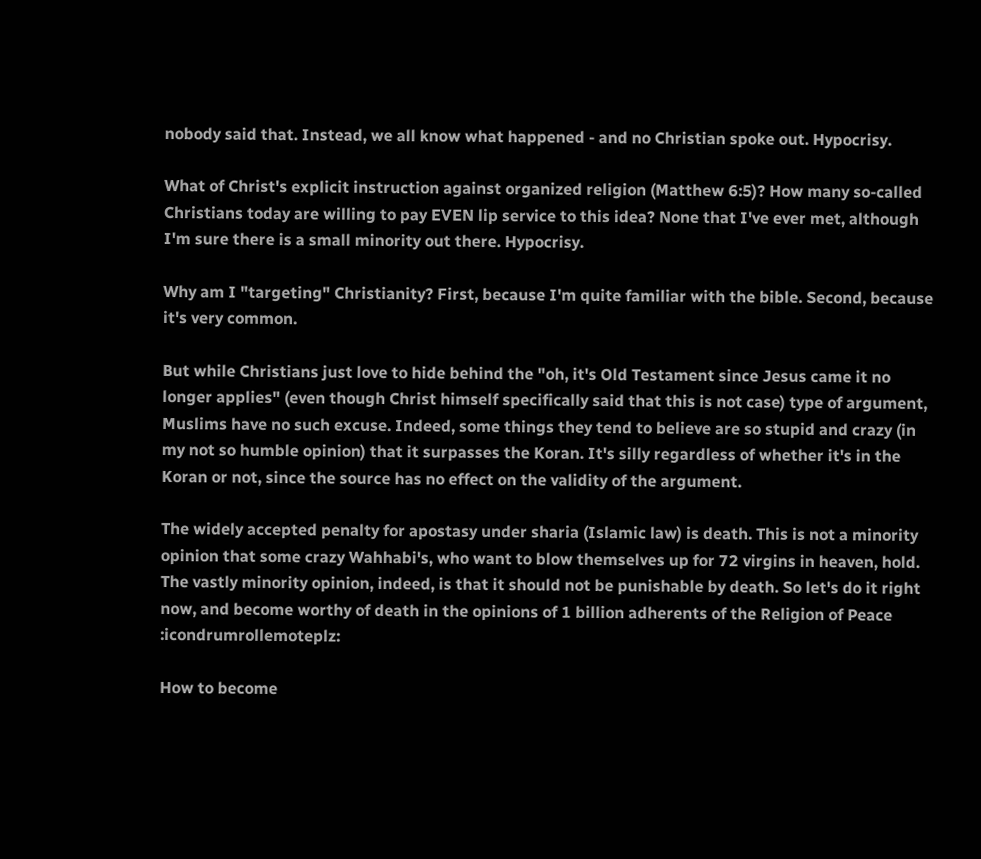nobody said that. Instead, we all know what happened - and no Christian spoke out. Hypocrisy.

What of Christ's explicit instruction against organized religion (Matthew 6:5)? How many so-called Christians today are willing to pay EVEN lip service to this idea? None that I've ever met, although I'm sure there is a small minority out there. Hypocrisy.

Why am I "targeting" Christianity? First, because I'm quite familiar with the bible. Second, because it's very common.

But while Christians just love to hide behind the "oh, it's Old Testament since Jesus came it no longer applies" (even though Christ himself specifically said that this is not case) type of argument, Muslims have no such excuse. Indeed, some things they tend to believe are so stupid and crazy (in my not so humble opinion) that it surpasses the Koran. It's silly regardless of whether it's in the Koran or not, since the source has no effect on the validity of the argument.

The widely accepted penalty for apostasy under sharia (Islamic law) is death. This is not a minority opinion that some crazy Wahhabi's, who want to blow themselves up for 72 virgins in heaven, hold. The vastly minority opinion, indeed, is that it should not be punishable by death. So let's do it right now, and become worthy of death in the opinions of 1 billion adherents of the Religion of Peace :icondrumrollemoteplz:

How to become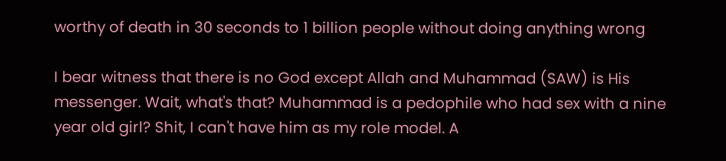worthy of death in 30 seconds to 1 billion people without doing anything wrong

I bear witness that there is no God except Allah and Muhammad (SAW) is His messenger. Wait, what's that? Muhammad is a pedophile who had sex with a nine year old girl? Shit, I can't have him as my role model. A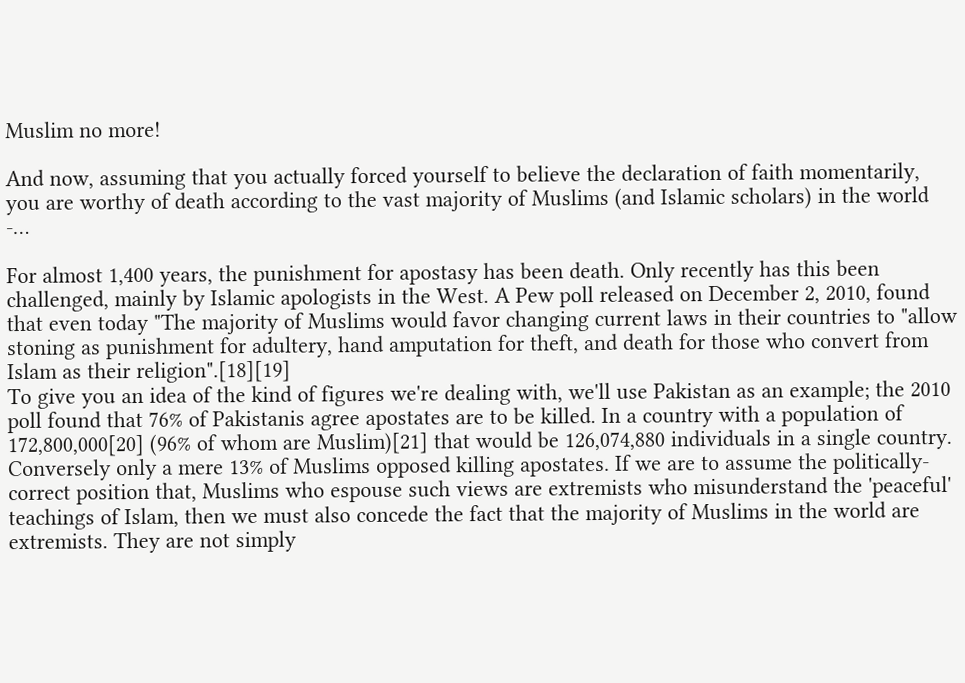Muslim no more!

And now, assuming that you actually forced yourself to believe the declaration of faith momentarily, you are worthy of death according to the vast majority of Muslims (and Islamic scholars) in the world -…

For almost 1,400 years, the punishment for apostasy has been death. Only recently has this been challenged, mainly by Islamic apologists in the West. A Pew poll released on December 2, 2010, found that even today "The majority of Muslims would favor changing current laws in their countries to "allow stoning as punishment for adultery, hand amputation for theft, and death for those who convert from Islam as their religion".[18][19]
To give you an idea of the kind of figures we're dealing with, we'll use Pakistan as an example; the 2010 poll found that 76% of Pakistanis agree apostates are to be killed. In a country with a population of 172,800,000[20] (96% of whom are Muslim)[21] that would be 126,074,880 individuals in a single country. Conversely only a mere 13% of Muslims opposed killing apostates. If we are to assume the politically-correct position that, Muslims who espouse such views are extremists who misunderstand the 'peaceful' teachings of Islam, then we must also concede the fact that the majority of Muslims in the world are extremists. They are not simply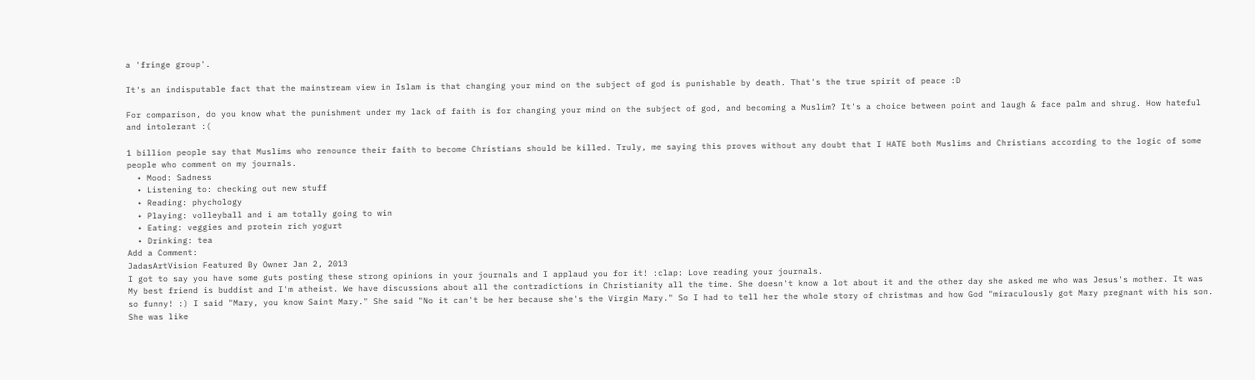a 'fringe group'.

It's an indisputable fact that the mainstream view in Islam is that changing your mind on the subject of god is punishable by death. That's the true spirit of peace :D

For comparison, do you know what the punishment under my lack of faith is for changing your mind on the subject of god, and becoming a Muslim? It's a choice between point and laugh & face palm and shrug. How hateful and intolerant :(

1 billion people say that Muslims who renounce their faith to become Christians should be killed. Truly, me saying this proves without any doubt that I HATE both Muslims and Christians according to the logic of some people who comment on my journals.
  • Mood: Sadness
  • Listening to: checking out new stuff
  • Reading: phychology
  • Playing: volleyball and i am totally going to win
  • Eating: veggies and protein rich yogurt
  • Drinking: tea
Add a Comment:
JadasArtVision Featured By Owner Jan 2, 2013
I got to say you have some guts posting these strong opinions in your journals and I applaud you for it! :clap: Love reading your journals.
My best friend is buddist and I'm atheist. We have discussions about all the contradictions in Christianity all the time. She doesn't know a lot about it and the other day she asked me who was Jesus's mother. It was so funny! :) I said "Mary, you know Saint Mary." She said "No it can't be her because she's the Virgin Mary." So I had to tell her the whole story of christmas and how God "miraculously got Mary pregnant with his son. She was like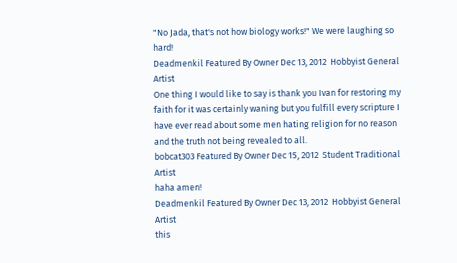"No Jada, that's not how biology works!" We were laughing so hard!
Deadmenkil Featured By Owner Dec 13, 2012  Hobbyist General Artist
One thing I would like to say is thank you Ivan for restoring my faith for it was certainly waning but you fulfill every scripture I have ever read about some men hating religion for no reason and the truth not being revealed to all.
bobcat303 Featured By Owner Dec 15, 2012  Student Traditional Artist
haha amen!
Deadmenkil Featured By Owner Dec 13, 2012  Hobbyist General Artist
this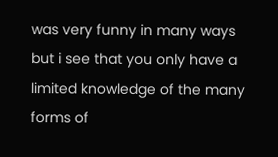was very funny in many ways but i see that you only have a limited knowledge of the many forms of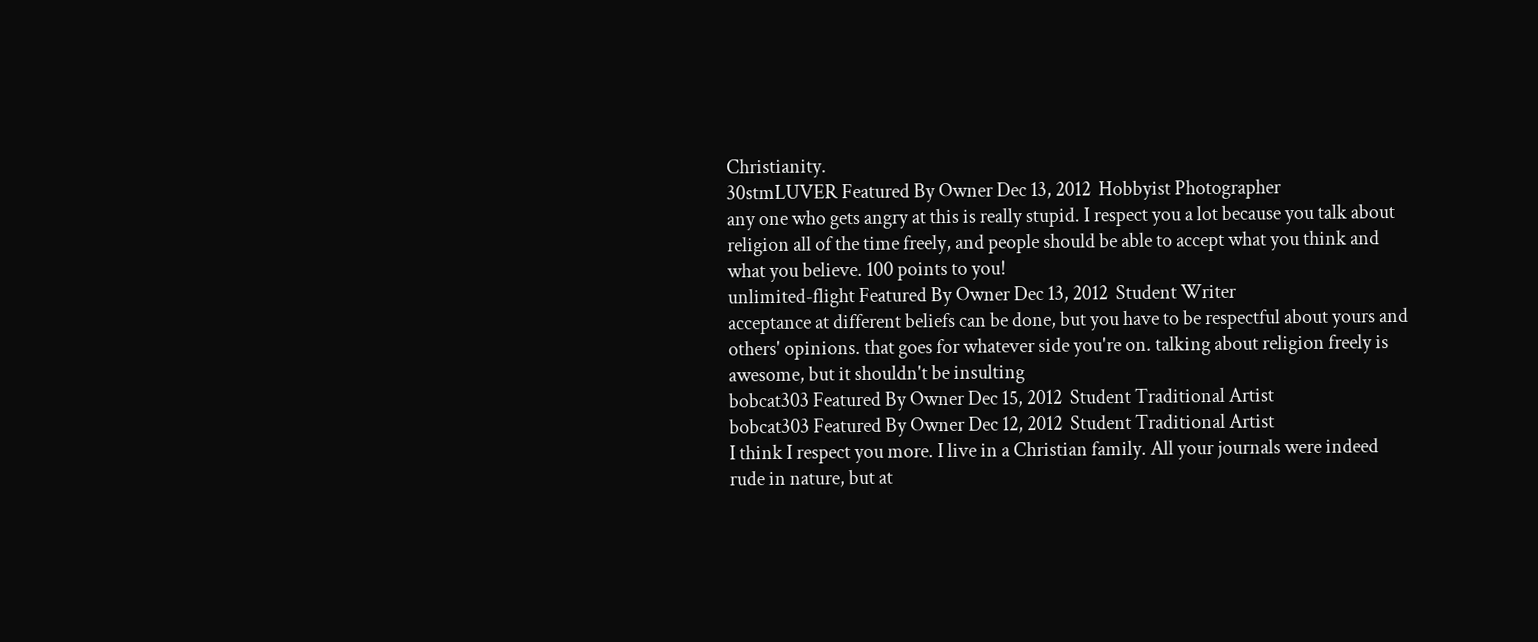Christianity.
30stmLUVER Featured By Owner Dec 13, 2012  Hobbyist Photographer
any one who gets angry at this is really stupid. I respect you a lot because you talk about religion all of the time freely, and people should be able to accept what you think and what you believe. 100 points to you!
unlimited-flight Featured By Owner Dec 13, 2012  Student Writer
acceptance at different beliefs can be done, but you have to be respectful about yours and others' opinions. that goes for whatever side you're on. talking about religion freely is awesome, but it shouldn't be insulting
bobcat303 Featured By Owner Dec 15, 2012  Student Traditional Artist
bobcat303 Featured By Owner Dec 12, 2012  Student Traditional Artist
I think I respect you more. I live in a Christian family. All your journals were indeed rude in nature, but at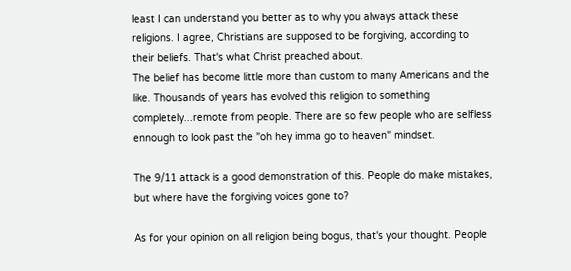least I can understand you better as to why you always attack these religions. I agree, Christians are supposed to be forgiving, according to their beliefs. That's what Christ preached about.
The belief has become little more than custom to many Americans and the like. Thousands of years has evolved this religion to something completely...remote from people. There are so few people who are selfless ennough to look past the "oh hey imma go to heaven" mindset.

The 9/11 attack is a good demonstration of this. People do make mistakes, but where have the forgiving voices gone to?

As for your opinion on all religion being bogus, that's your thought. People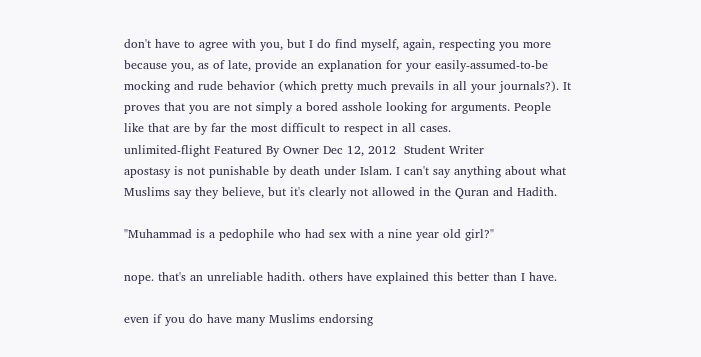don't have to agree with you, but I do find myself, again, respecting you more because you, as of late, provide an explanation for your easily-assumed-to-be mocking and rude behavior (which pretty much prevails in all your journals?). It proves that you are not simply a bored asshole looking for arguments. People like that are by far the most difficult to respect in all cases.
unlimited-flight Featured By Owner Dec 12, 2012  Student Writer
apostasy is not punishable by death under Islam. I can't say anything about what Muslims say they believe, but it's clearly not allowed in the Quran and Hadith.

"Muhammad is a pedophile who had sex with a nine year old girl?"

nope. that's an unreliable hadith. others have explained this better than I have.

even if you do have many Muslims endorsing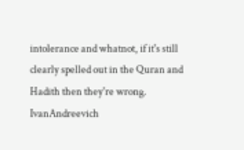intolerance and whatnot, if it's still clearly spelled out in the Quran and Hadith then they're wrong.
IvanAndreevich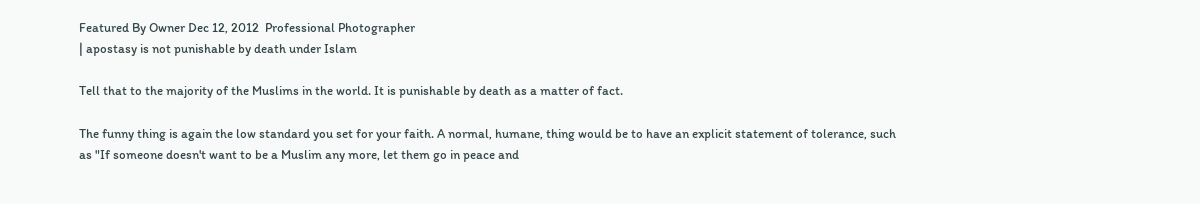Featured By Owner Dec 12, 2012  Professional Photographer
| apostasy is not punishable by death under Islam

Tell that to the majority of the Muslims in the world. It is punishable by death as a matter of fact.

The funny thing is again the low standard you set for your faith. A normal, humane, thing would be to have an explicit statement of tolerance, such as "If someone doesn't want to be a Muslim any more, let them go in peace and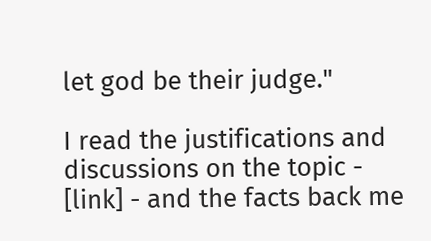let god be their judge."

I read the justifications and discussions on the topic - [link] - and the facts back me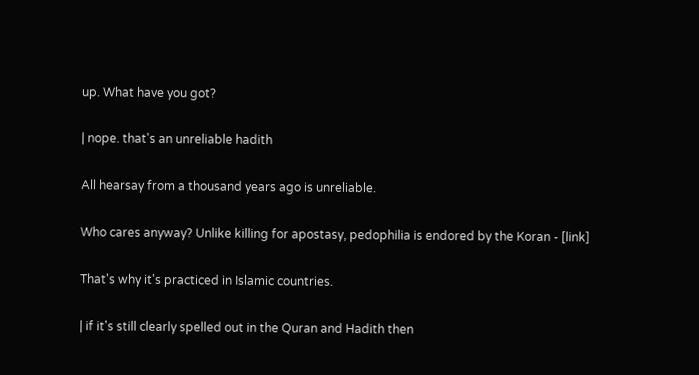up. What have you got?

| nope. that's an unreliable hadith

All hearsay from a thousand years ago is unreliable.

Who cares anyway? Unlike killing for apostasy, pedophilia is endored by the Koran - [link]

That's why it's practiced in Islamic countries.

| if it's still clearly spelled out in the Quran and Hadith then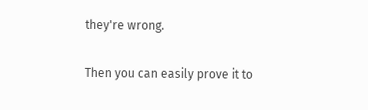they're wrong.

Then you can easily prove it to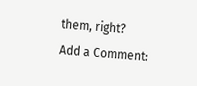them, right?
Add a Comment: